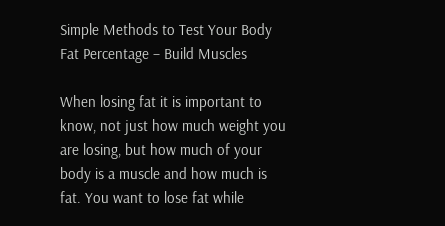Simple Methods to Test Your Body Fat Percentage – Build Muscles

When losing fat it is important to know, not just how much weight you are losing, but how much of your body is a muscle and how much is fat. You want to lose fat while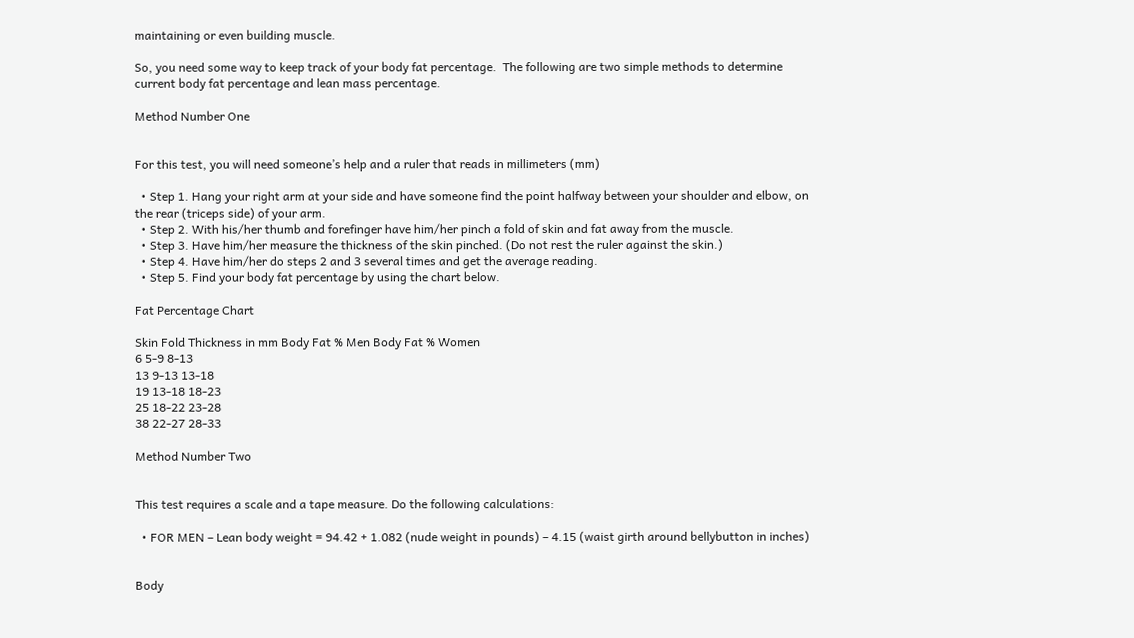maintaining or even building muscle.

So, you need some way to keep track of your body fat percentage.  The following are two simple methods to determine current body fat percentage and lean mass percentage.

Method Number One


For this test, you will need someone’s help and a ruler that reads in millimeters (mm)

  • Step 1. Hang your right arm at your side and have someone find the point halfway between your shoulder and elbow, on the rear (triceps side) of your arm.
  • Step 2. With his/her thumb and forefinger have him/her pinch a fold of skin and fat away from the muscle.
  • Step 3. Have him/her measure the thickness of the skin pinched. (Do not rest the ruler against the skin.)
  • Step 4. Have him/her do steps 2 and 3 several times and get the average reading.
  • Step 5. Find your body fat percentage by using the chart below.

Fat Percentage Chart

Skin Fold Thickness in mm Body Fat % Men Body Fat % Women
6 5-9 8-13
13 9-13 13-18
19 13-18 18-23
25 18-22 23-28
38 22-27 28-33

Method Number Two


This test requires a scale and a tape measure. Do the following calculations:

  • FOR MEN – Lean body weight = 94.42 + 1.082 (nude weight in pounds) – 4.15 (waist girth around bellybutton in inches)


Body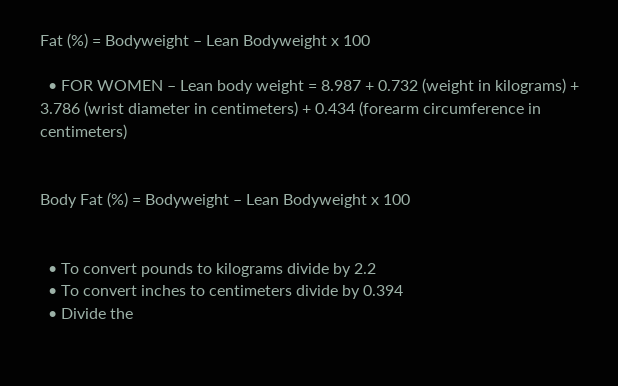Fat (%) = Bodyweight – Lean Bodyweight x 100

  • FOR WOMEN – Lean body weight = 8.987 + 0.732 (weight in kilograms) + 3.786 (wrist diameter in centimeters) + 0.434 (forearm circumference in centimeters)


Body Fat (%) = Bodyweight – Lean Bodyweight x 100


  • To convert pounds to kilograms divide by 2.2
  • To convert inches to centimeters divide by 0.394
  • Divide the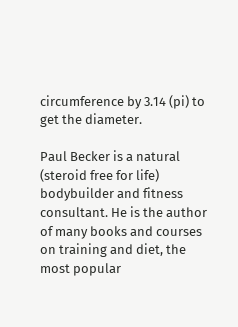circumference by 3.14 (pi) to get the diameter.

Paul Becker is a natural (steroid free for life) bodybuilder and fitness consultant. He is the author of many books and courses on training and diet, the most popular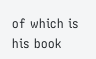of which is his book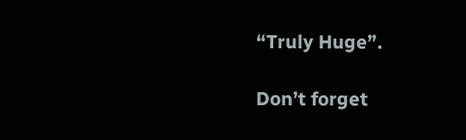“Truly Huge”.

Don’t forget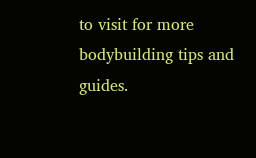to visit for more bodybuilding tips and guides.